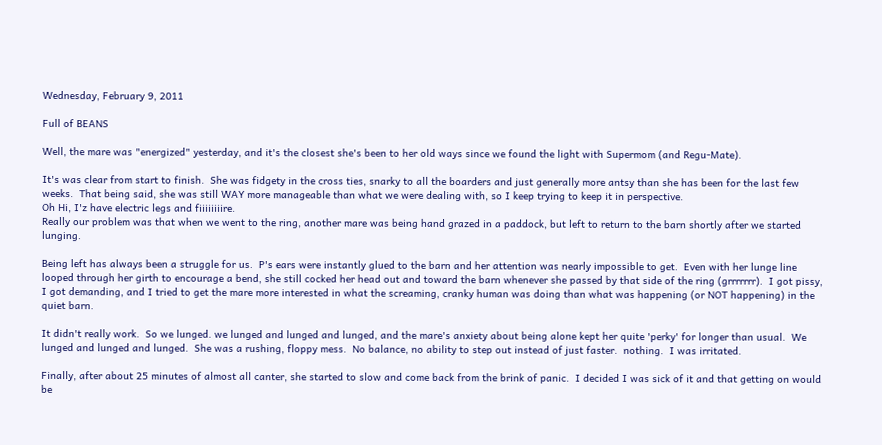Wednesday, February 9, 2011

Full of BEANS

Well, the mare was "energized" yesterday, and it's the closest she's been to her old ways since we found the light with Supermom (and Regu-Mate).

It's was clear from start to finish.  She was fidgety in the cross ties, snarky to all the boarders and just generally more antsy than she has been for the last few weeks.  That being said, she was still WAY more manageable than what we were dealing with, so I keep trying to keep it in perspective.
Oh Hi, I'z have electric legs and fiiiiiiiire.
Really our problem was that when we went to the ring, another mare was being hand grazed in a paddock, but left to return to the barn shortly after we started lunging.

Being left has always been a struggle for us.  P's ears were instantly glued to the barn and her attention was nearly impossible to get.  Even with her lunge line looped through her girth to encourage a bend, she still cocked her head out and toward the barn whenever she passed by that side of the ring (grrrrrrr).  I got pissy, I got demanding, and I tried to get the mare more interested in what the screaming, cranky human was doing than what was happening (or NOT happening) in the quiet barn.

It didn't really work.  So we lunged. we lunged and lunged and lunged, and the mare's anxiety about being alone kept her quite 'perky' for longer than usual.  We lunged and lunged and lunged.  She was a rushing, floppy mess.  No balance, no ability to step out instead of just faster.  nothing.  I was irritated.

Finally, after about 25 minutes of almost all canter, she started to slow and come back from the brink of panic.  I decided I was sick of it and that getting on would be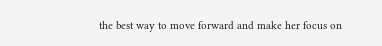the best way to move forward and make her focus on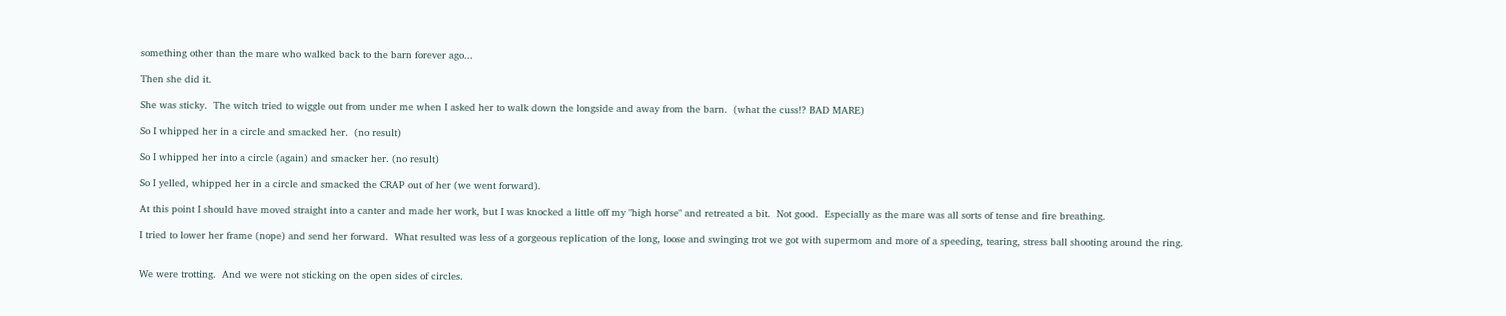something other than the mare who walked back to the barn forever ago...

Then she did it.

She was sticky.  The witch tried to wiggle out from under me when I asked her to walk down the longside and away from the barn.  (what the cuss!? BAD MARE)

So I whipped her in a circle and smacked her.  (no result)

So I whipped her into a circle (again) and smacker her. (no result)

So I yelled, whipped her in a circle and smacked the CRAP out of her (we went forward).

At this point I should have moved straight into a canter and made her work, but I was knocked a little off my "high horse" and retreated a bit.  Not good.  Especially as the mare was all sorts of tense and fire breathing.

I tried to lower her frame (nope) and send her forward.  What resulted was less of a gorgeous replication of the long, loose and swinging trot we got with supermom and more of a speeding, tearing, stress ball shooting around the ring.


We were trotting.  And we were not sticking on the open sides of circles.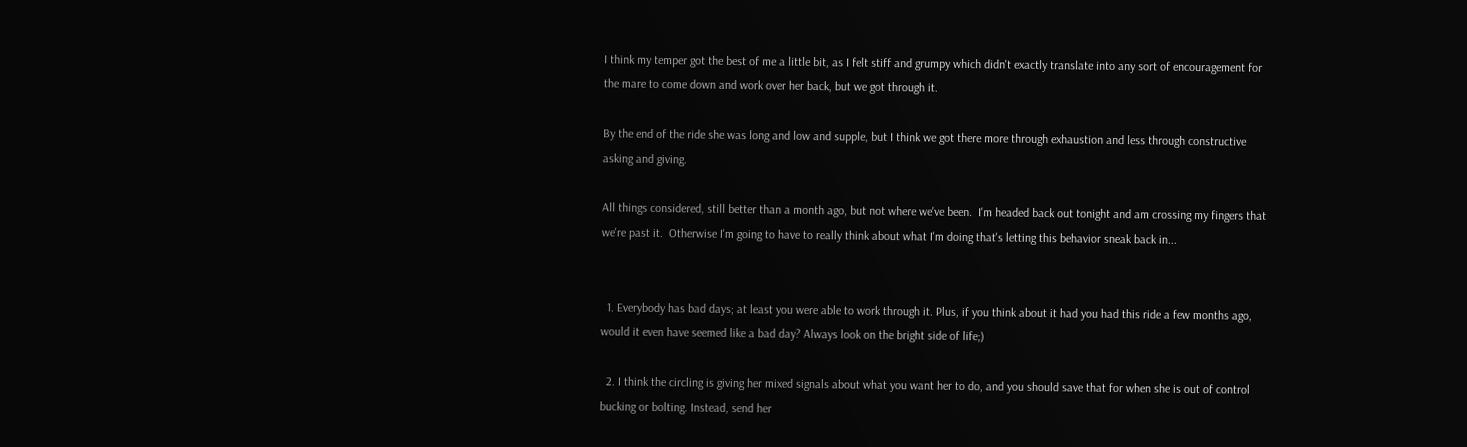I think my temper got the best of me a little bit, as I felt stiff and grumpy which didn't exactly translate into any sort of encouragement for the mare to come down and work over her back, but we got through it.

By the end of the ride she was long and low and supple, but I think we got there more through exhaustion and less through constructive asking and giving.

All things considered, still better than a month ago, but not where we've been.  I'm headed back out tonight and am crossing my fingers that we're past it.  Otherwise I'm going to have to really think about what I'm doing that's letting this behavior sneak back in...


  1. Everybody has bad days; at least you were able to work through it. Plus, if you think about it had you had this ride a few months ago, would it even have seemed like a bad day? Always look on the bright side of life;)

  2. I think the circling is giving her mixed signals about what you want her to do, and you should save that for when she is out of control bucking or bolting. Instead, send her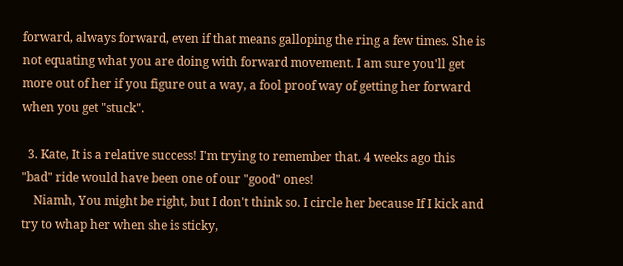forward, always forward, even if that means galloping the ring a few times. She is not equating what you are doing with forward movement. I am sure you'll get more out of her if you figure out a way, a fool proof way of getting her forward when you get "stuck".

  3. Kate, It is a relative success! I'm trying to remember that. 4 weeks ago this "bad" ride would have been one of our "good" ones!
    Niamh, You might be right, but I don't think so. I circle her because If I kick and try to whap her when she is sticky,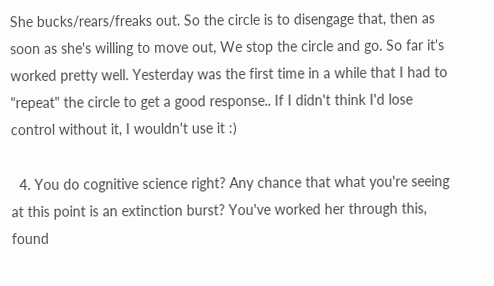She bucks/rears/freaks out. So the circle is to disengage that, then as soon as she's willing to move out, We stop the circle and go. So far it's worked pretty well. Yesterday was the first time in a while that I had to "repeat" the circle to get a good response.. If I didn't think I'd lose control without it, I wouldn't use it :)

  4. You do cognitive science right? Any chance that what you're seeing at this point is an extinction burst? You've worked her through this, found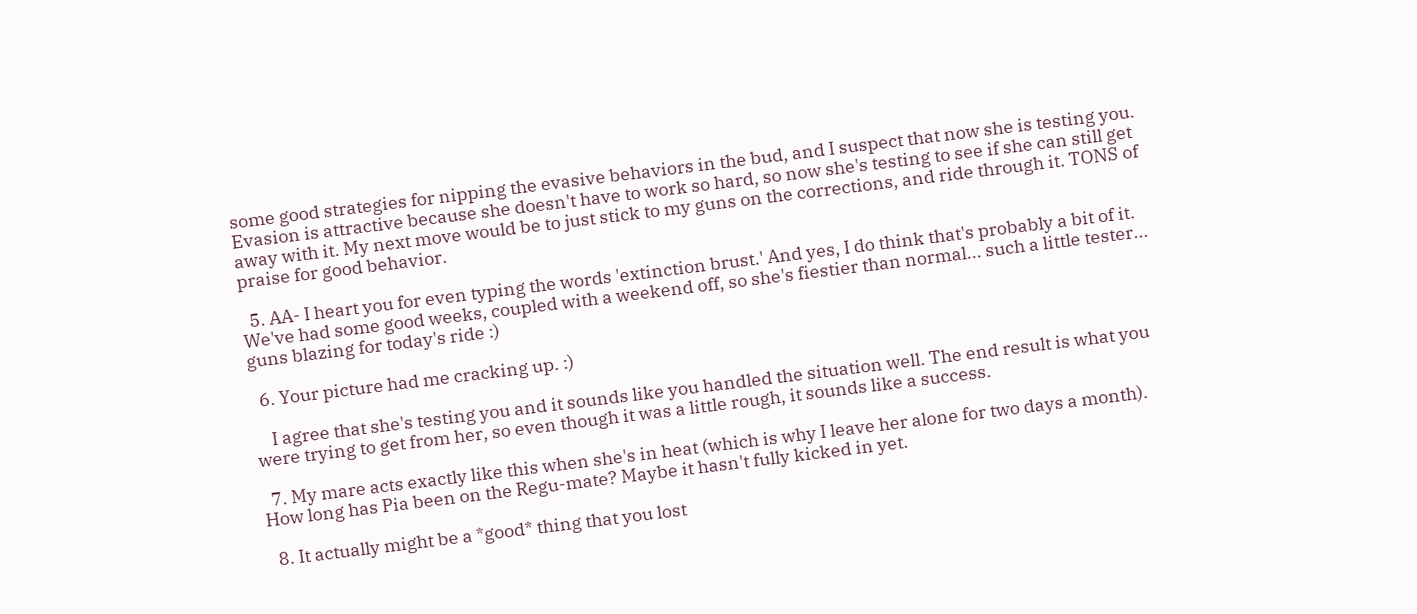some good strategies for nipping the evasive behaviors in the bud, and I suspect that now she is testing you. Evasion is attractive because she doesn't have to work so hard, so now she's testing to see if she can still get away with it. My next move would be to just stick to my guns on the corrections, and ride through it. TONS of praise for good behavior.

  5. AA- I heart you for even typing the words 'extinction brust.' And yes, I do think that's probably a bit of it. We've had some good weeks, coupled with a weekend off, so she's fiestier than normal... such a little tester... guns blazing for today's ride :)

  6. Your picture had me cracking up. :)

    I agree that she's testing you and it sounds like you handled the situation well. The end result is what you were trying to get from her, so even though it was a little rough, it sounds like a success.

  7. My mare acts exactly like this when she's in heat (which is why I leave her alone for two days a month). How long has Pia been on the Regu-mate? Maybe it hasn't fully kicked in yet.

  8. It actually might be a *good* thing that you lost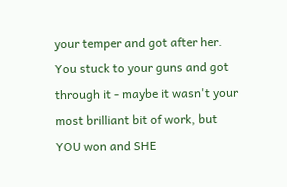your temper and got after her. You stuck to your guns and got through it - maybe it wasn't your most brilliant bit of work, but YOU won and SHE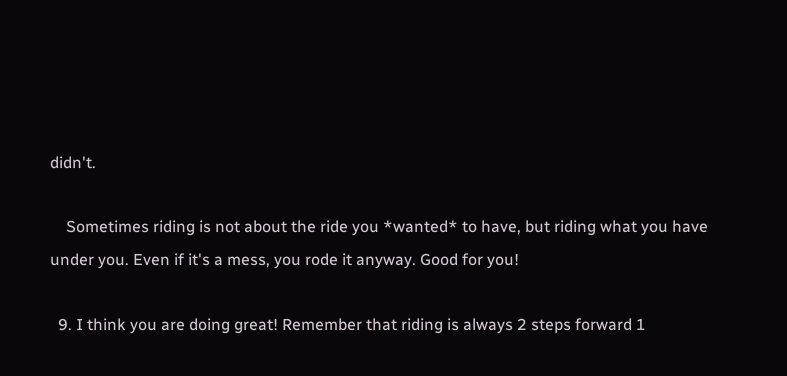didn't.

    Sometimes riding is not about the ride you *wanted* to have, but riding what you have under you. Even if it's a mess, you rode it anyway. Good for you!

  9. I think you are doing great! Remember that riding is always 2 steps forward 1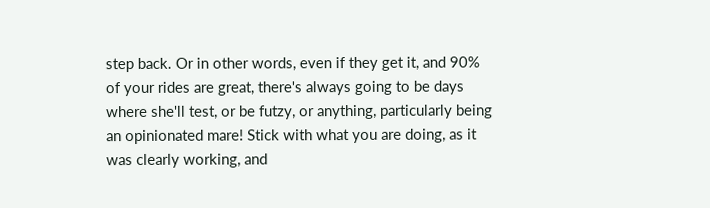step back. Or in other words, even if they get it, and 90% of your rides are great, there's always going to be days where she'll test, or be futzy, or anything, particularly being an opinionated mare! Stick with what you are doing, as it was clearly working, and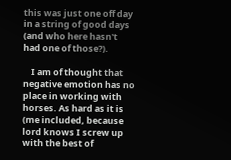this was just one off day in a string of good days (and who here hasn't had one of those?).

    I am of thought that negative emotion has no place in working with horses. As hard as it is (me included, because lord knows I screw up with the best of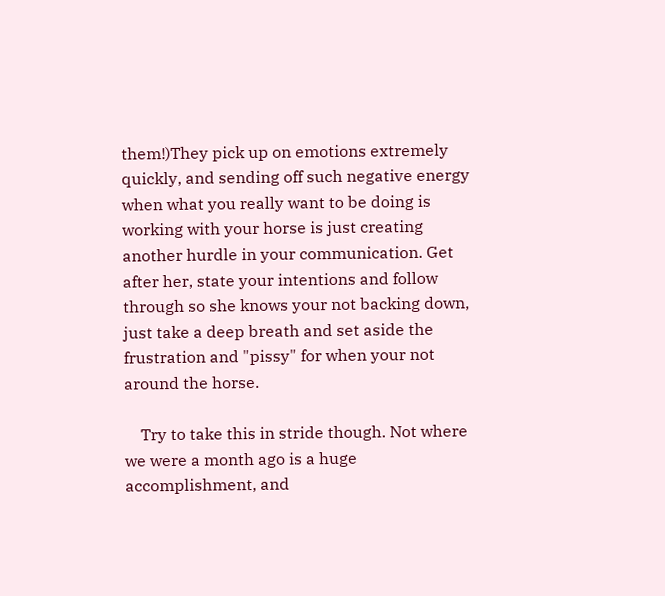them!)They pick up on emotions extremely quickly, and sending off such negative energy when what you really want to be doing is working with your horse is just creating another hurdle in your communication. Get after her, state your intentions and follow through so she knows your not backing down, just take a deep breath and set aside the frustration and "pissy" for when your not around the horse.

    Try to take this in stride though. Not where we were a month ago is a huge accomplishment, and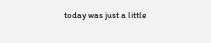today was just a little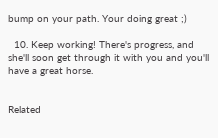bump on your path. Your doing great ;)

  10. Keep working! There's progress, and she'll soon get through it with you and you'll have a great horse.


Related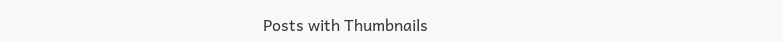Posts with Thumbnails